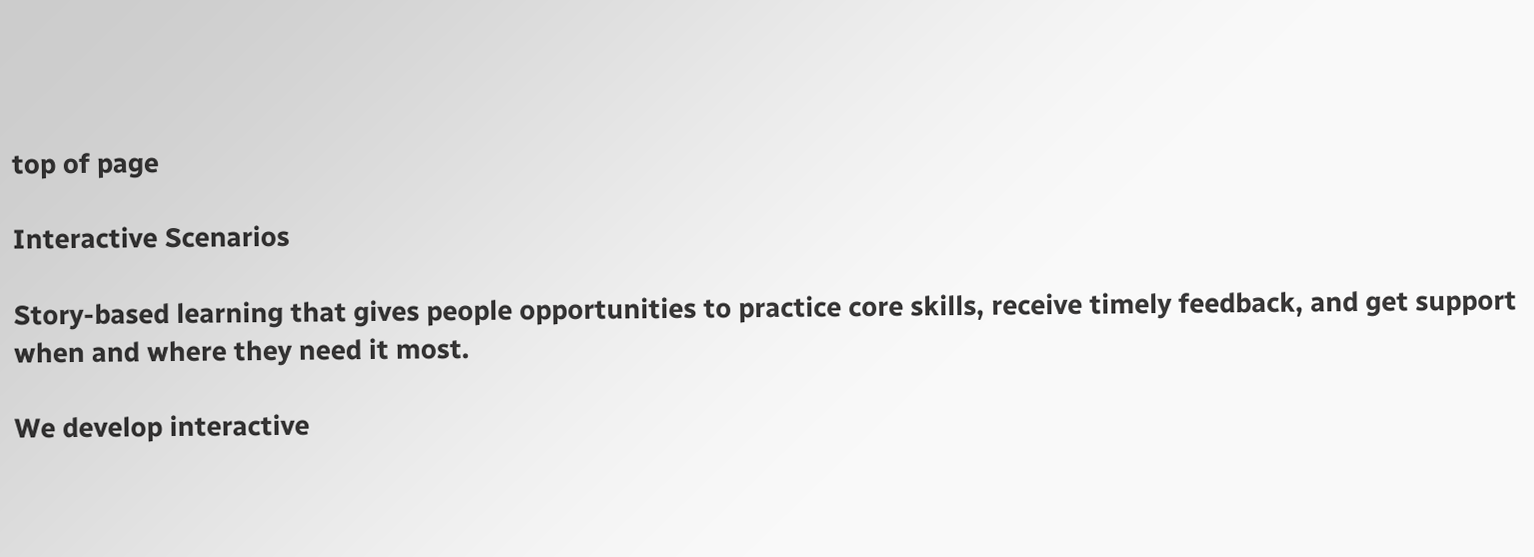top of page

Interactive Scenarios

Story-based learning that gives people opportunities to practice core skills, receive timely feedback, and get support when and where they need it most.

We develop interactive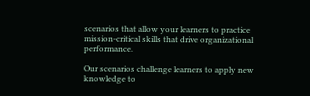scenarios that allow your learners to practice mission-critical skills that drive organizational performance.

Our scenarios challenge learners to apply new knowledge to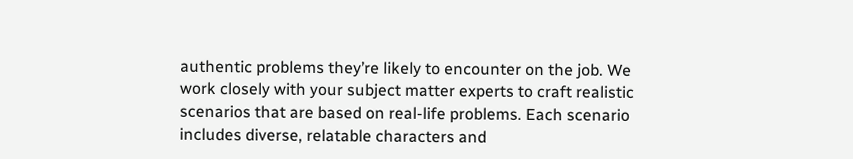authentic problems they’re likely to encounter on the job. We work closely with your subject matter experts to craft realistic scenarios that are based on real-life problems. Each scenario includes diverse, relatable characters and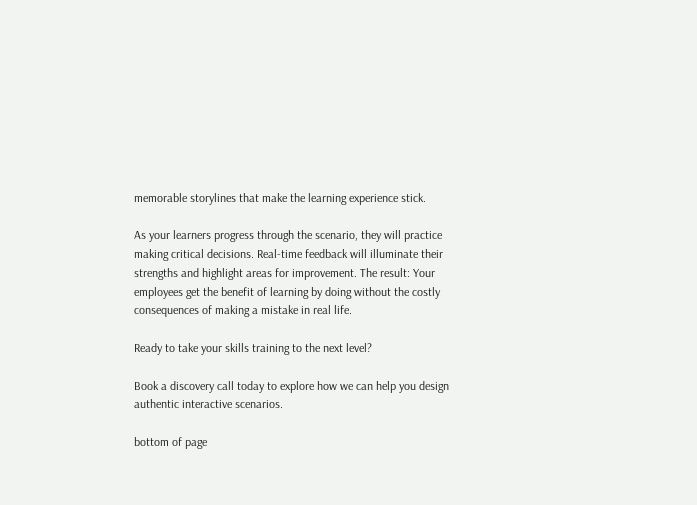memorable storylines that make the learning experience stick.

As your learners progress through the scenario, they will practice making critical decisions. Real-time feedback will illuminate their strengths and highlight areas for improvement. The result: Your employees get the benefit of learning by doing without the costly consequences of making a mistake in real life.

Ready to take your skills training to the next level?

Book a discovery call today to explore how we can help you design authentic interactive scenarios.

bottom of page